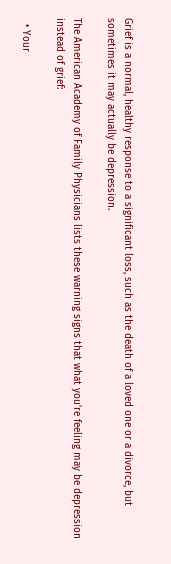Grief is a normal, healthy response to a significant loss, such as the death of a loved one or a divorce, but sometimes it may actually be depression.

The American Academy of Family Physicians lists these warning signs that what you're feeling may be depression instead of grief:

  • Your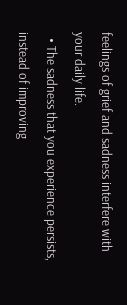feelings of grief and sadness interfere with your daily life.
  • The sadness that you experience persists, instead of improving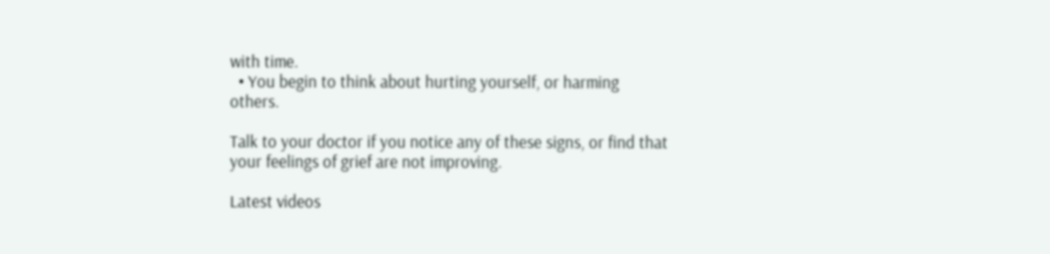with time.
  • You begin to think about hurting yourself, or harming others.

Talk to your doctor if you notice any of these signs, or find that your feelings of grief are not improving.

Latest videos